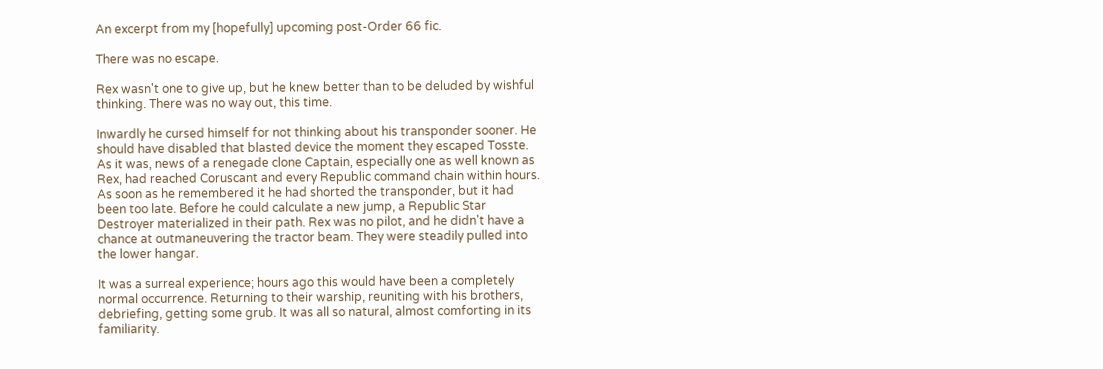An excerpt from my [hopefully] upcoming post-Order 66 fic.

There was no escape.

Rex wasn't one to give up, but he knew better than to be deluded by wishful thinking. There was no way out, this time.

Inwardly he cursed himself for not thinking about his transponder sooner. He should have disabled that blasted device the moment they escaped Tosste. As it was, news of a renegade clone Captain, especially one as well known as Rex, had reached Coruscant and every Republic command chain within hours. As soon as he remembered it he had shorted the transponder, but it had been too late. Before he could calculate a new jump, a Republic Star Destroyer materialized in their path. Rex was no pilot, and he didn't have a chance at outmaneuvering the tractor beam. They were steadily pulled into the lower hangar.

It was a surreal experience; hours ago this would have been a completely normal occurrence. Returning to their warship, reuniting with his brothers, debriefing, getting some grub. It was all so natural, almost comforting in its familiarity.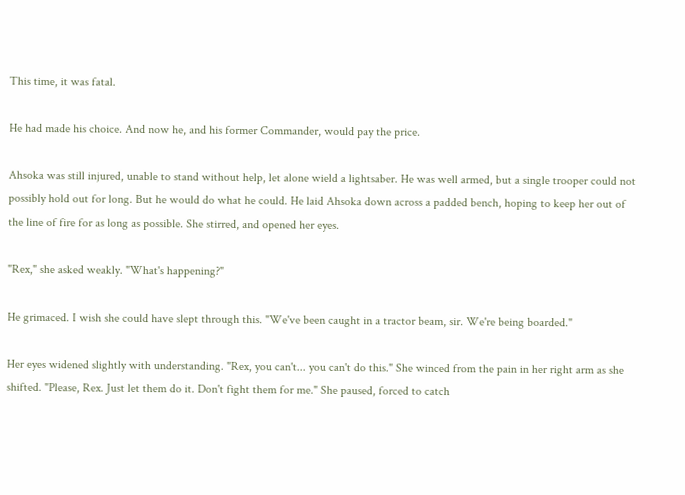This time, it was fatal.

He had made his choice. And now he, and his former Commander, would pay the price.

Ahsoka was still injured, unable to stand without help, let alone wield a lightsaber. He was well armed, but a single trooper could not possibly hold out for long. But he would do what he could. He laid Ahsoka down across a padded bench, hoping to keep her out of the line of fire for as long as possible. She stirred, and opened her eyes.

"Rex," she asked weakly. "What's happening?"

He grimaced. I wish she could have slept through this. "We've been caught in a tractor beam, sir. We're being boarded."

Her eyes widened slightly with understanding. "Rex, you can't... you can't do this." She winced from the pain in her right arm as she shifted. "Please, Rex. Just let them do it. Don't fight them for me." She paused, forced to catch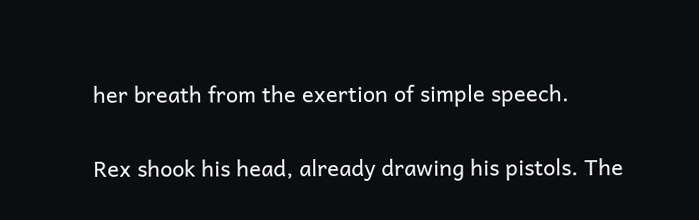her breath from the exertion of simple speech.

Rex shook his head, already drawing his pistols. The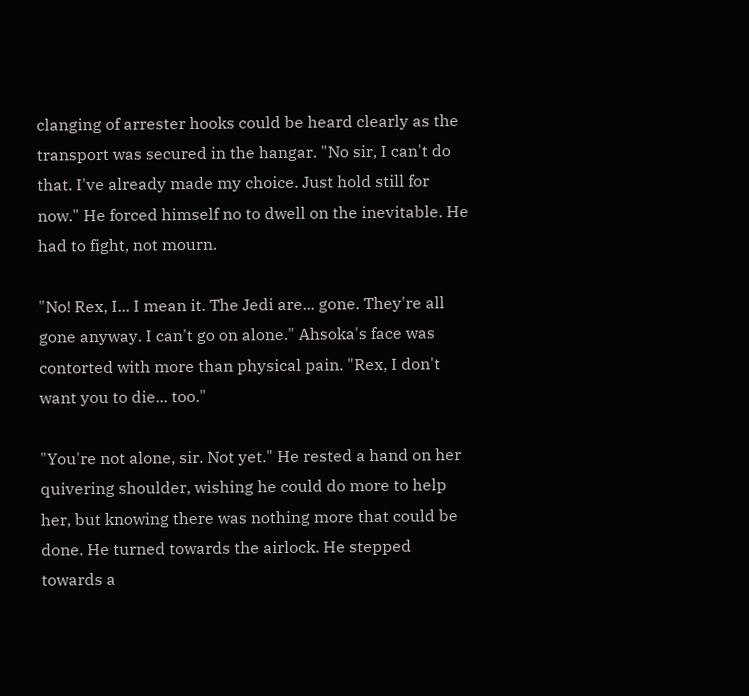clanging of arrester hooks could be heard clearly as the transport was secured in the hangar. "No sir, I can't do that. I've already made my choice. Just hold still for now." He forced himself no to dwell on the inevitable. He had to fight, not mourn.

"No! Rex, I... I mean it. The Jedi are... gone. They're all gone anyway. I can't go on alone." Ahsoka's face was contorted with more than physical pain. "Rex, I don't want you to die... too."

"You're not alone, sir. Not yet." He rested a hand on her quivering shoulder, wishing he could do more to help her, but knowing there was nothing more that could be done. He turned towards the airlock. He stepped towards a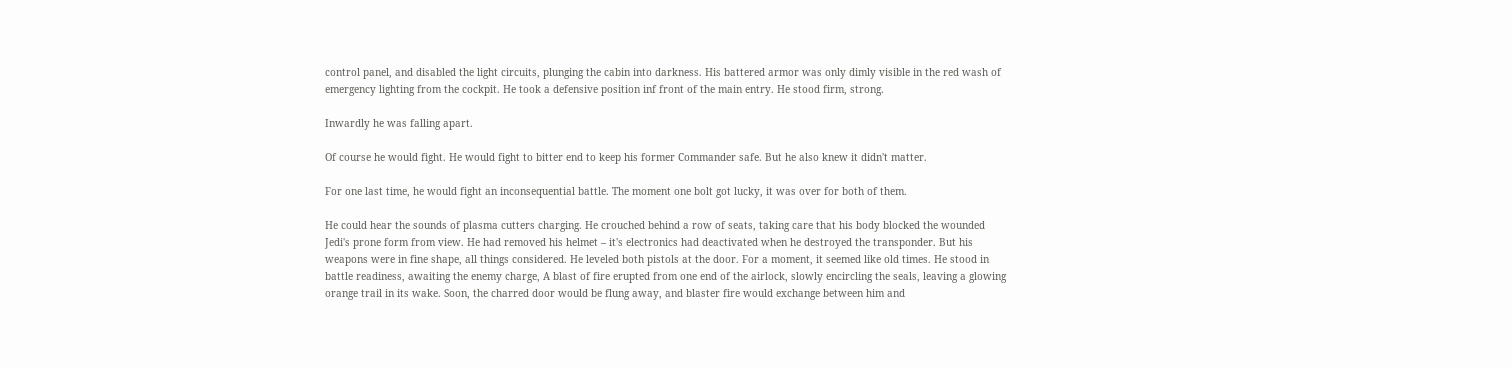control panel, and disabled the light circuits, plunging the cabin into darkness. His battered armor was only dimly visible in the red wash of emergency lighting from the cockpit. He took a defensive position inf front of the main entry. He stood firm, strong.

Inwardly he was falling apart.

Of course he would fight. He would fight to bitter end to keep his former Commander safe. But he also knew it didn't matter.

For one last time, he would fight an inconsequential battle. The moment one bolt got lucky, it was over for both of them.

He could hear the sounds of plasma cutters charging. He crouched behind a row of seats, taking care that his body blocked the wounded Jedi's prone form from view. He had removed his helmet – it's electronics had deactivated when he destroyed the transponder. But his weapons were in fine shape, all things considered. He leveled both pistols at the door. For a moment, it seemed like old times. He stood in battle readiness, awaiting the enemy charge, A blast of fire erupted from one end of the airlock, slowly encircling the seals, leaving a glowing orange trail in its wake. Soon, the charred door would be flung away, and blaster fire would exchange between him and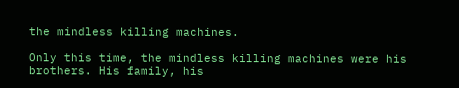the mindless killing machines.

Only this time, the mindless killing machines were his brothers. His family, his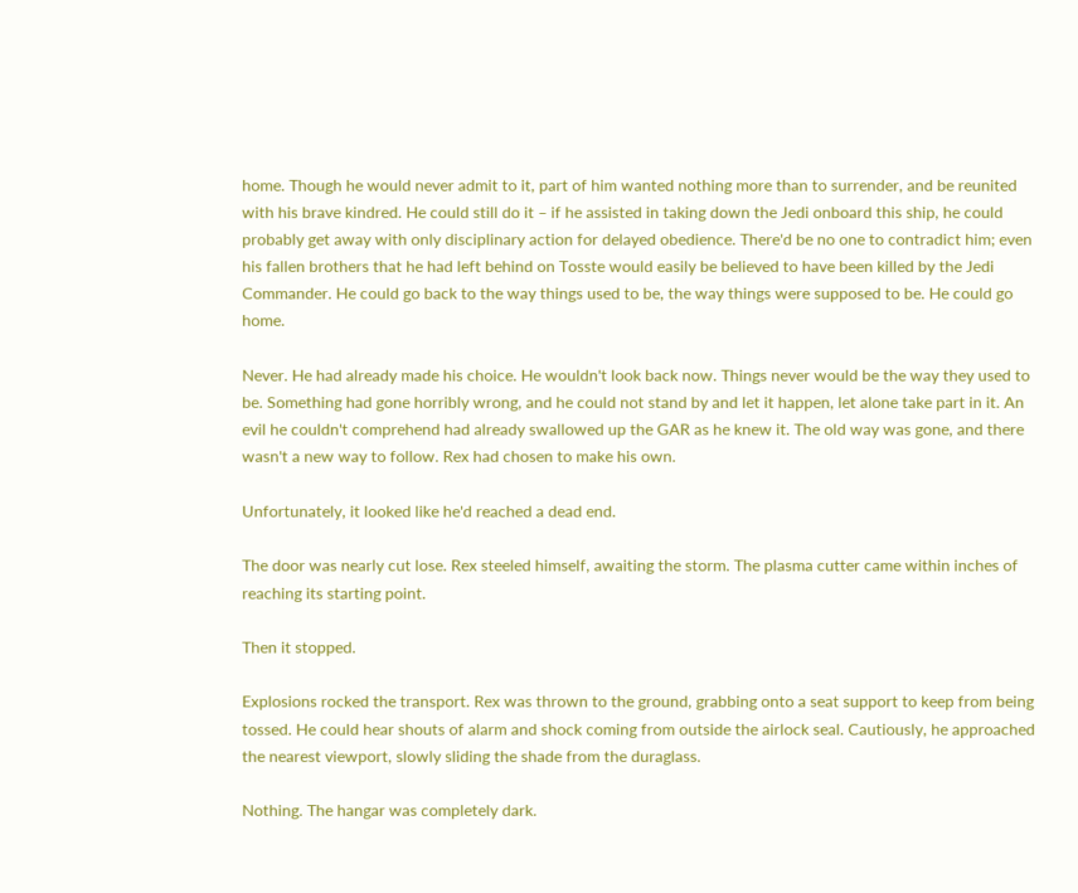home. Though he would never admit to it, part of him wanted nothing more than to surrender, and be reunited with his brave kindred. He could still do it – if he assisted in taking down the Jedi onboard this ship, he could probably get away with only disciplinary action for delayed obedience. There'd be no one to contradict him; even his fallen brothers that he had left behind on Tosste would easily be believed to have been killed by the Jedi Commander. He could go back to the way things used to be, the way things were supposed to be. He could go home.

Never. He had already made his choice. He wouldn't look back now. Things never would be the way they used to be. Something had gone horribly wrong, and he could not stand by and let it happen, let alone take part in it. An evil he couldn't comprehend had already swallowed up the GAR as he knew it. The old way was gone, and there wasn't a new way to follow. Rex had chosen to make his own.

Unfortunately, it looked like he'd reached a dead end.

The door was nearly cut lose. Rex steeled himself, awaiting the storm. The plasma cutter came within inches of reaching its starting point.

Then it stopped.

Explosions rocked the transport. Rex was thrown to the ground, grabbing onto a seat support to keep from being tossed. He could hear shouts of alarm and shock coming from outside the airlock seal. Cautiously, he approached the nearest viewport, slowly sliding the shade from the duraglass.

Nothing. The hangar was completely dark.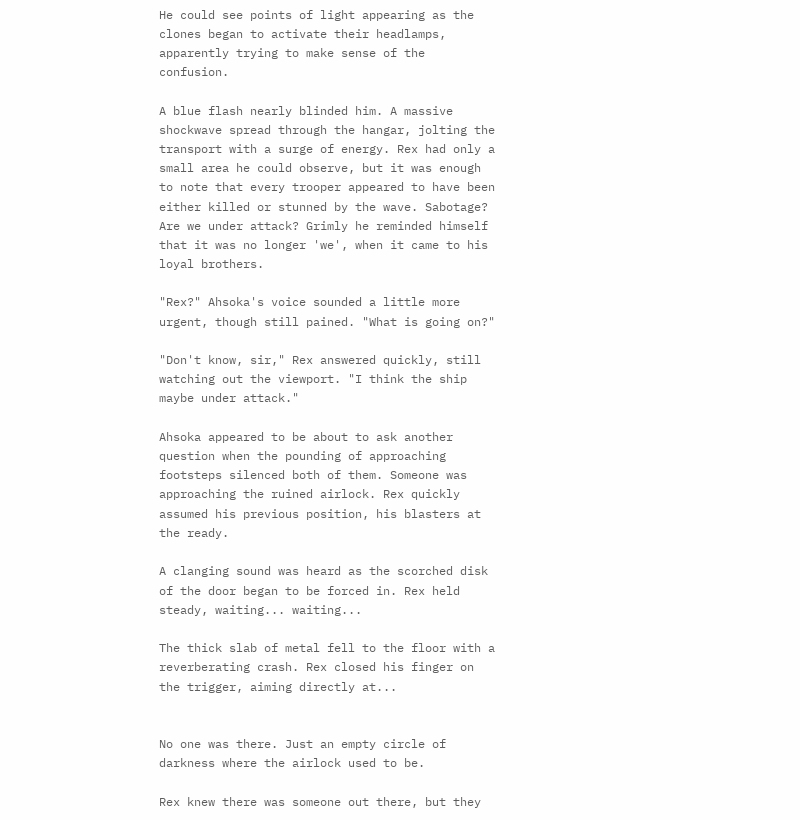He could see points of light appearing as the clones began to activate their headlamps, apparently trying to make sense of the confusion.

A blue flash nearly blinded him. A massive shockwave spread through the hangar, jolting the transport with a surge of energy. Rex had only a small area he could observe, but it was enough to note that every trooper appeared to have been either killed or stunned by the wave. Sabotage? Are we under attack? Grimly he reminded himself that it was no longer 'we', when it came to his loyal brothers.

"Rex?" Ahsoka's voice sounded a little more urgent, though still pained. "What is going on?"

"Don't know, sir," Rex answered quickly, still watching out the viewport. "I think the ship maybe under attack."

Ahsoka appeared to be about to ask another question when the pounding of approaching footsteps silenced both of them. Someone was approaching the ruined airlock. Rex quickly assumed his previous position, his blasters at the ready.

A clanging sound was heard as the scorched disk of the door began to be forced in. Rex held steady, waiting... waiting...

The thick slab of metal fell to the floor with a reverberating crash. Rex closed his finger on the trigger, aiming directly at...


No one was there. Just an empty circle of darkness where the airlock used to be.

Rex knew there was someone out there, but they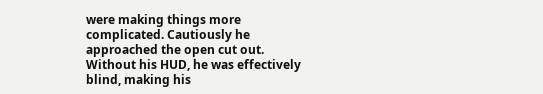were making things more complicated. Cautiously he approached the open cut out. Without his HUD, he was effectively blind, making his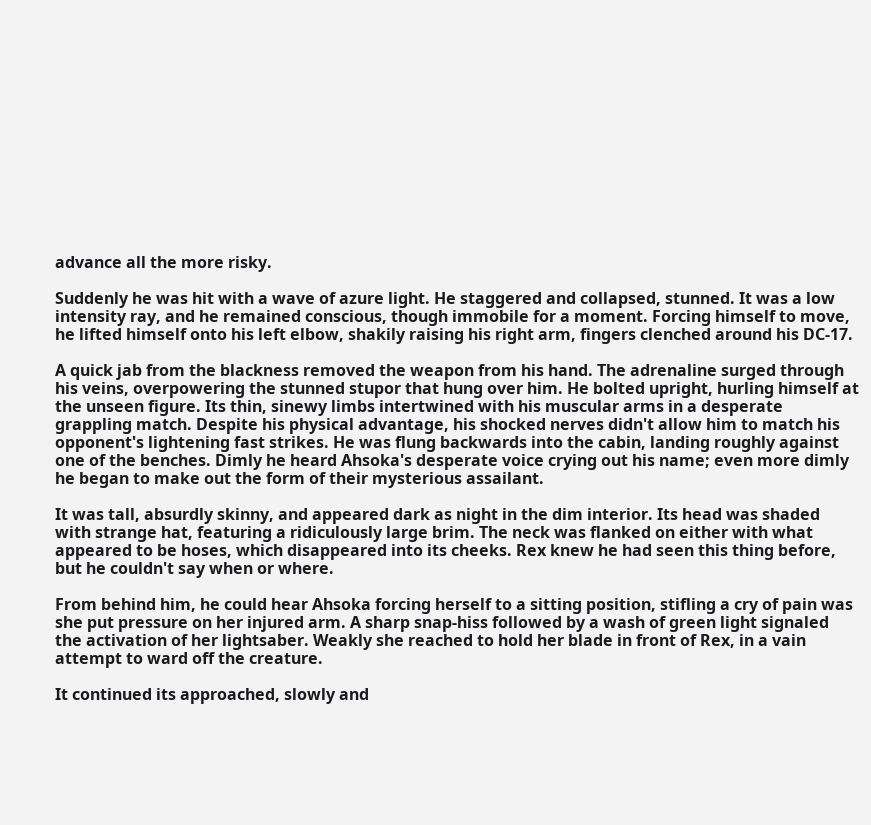advance all the more risky.

Suddenly he was hit with a wave of azure light. He staggered and collapsed, stunned. It was a low intensity ray, and he remained conscious, though immobile for a moment. Forcing himself to move, he lifted himself onto his left elbow, shakily raising his right arm, fingers clenched around his DC-17.

A quick jab from the blackness removed the weapon from his hand. The adrenaline surged through his veins, overpowering the stunned stupor that hung over him. He bolted upright, hurling himself at the unseen figure. Its thin, sinewy limbs intertwined with his muscular arms in a desperate grappling match. Despite his physical advantage, his shocked nerves didn't allow him to match his opponent's lightening fast strikes. He was flung backwards into the cabin, landing roughly against one of the benches. Dimly he heard Ahsoka's desperate voice crying out his name; even more dimly he began to make out the form of their mysterious assailant.

It was tall, absurdly skinny, and appeared dark as night in the dim interior. Its head was shaded with strange hat, featuring a ridiculously large brim. The neck was flanked on either with what appeared to be hoses, which disappeared into its cheeks. Rex knew he had seen this thing before, but he couldn't say when or where.

From behind him, he could hear Ahsoka forcing herself to a sitting position, stifling a cry of pain was she put pressure on her injured arm. A sharp snap-hiss followed by a wash of green light signaled the activation of her lightsaber. Weakly she reached to hold her blade in front of Rex, in a vain attempt to ward off the creature.

It continued its approached, slowly and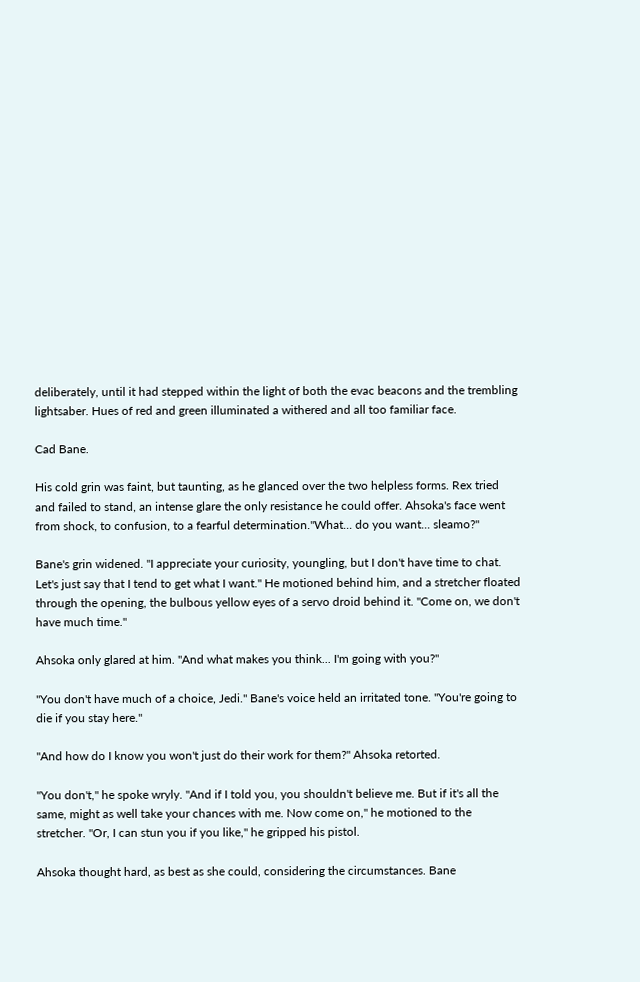deliberately, until it had stepped within the light of both the evac beacons and the trembling lightsaber. Hues of red and green illuminated a withered and all too familiar face.

Cad Bane.

His cold grin was faint, but taunting, as he glanced over the two helpless forms. Rex tried and failed to stand, an intense glare the only resistance he could offer. Ahsoka's face went from shock, to confusion, to a fearful determination."What... do you want... sleamo?"

Bane's grin widened. "I appreciate your curiosity, youngling, but I don't have time to chat. Let's just say that I tend to get what I want." He motioned behind him, and a stretcher floated through the opening, the bulbous yellow eyes of a servo droid behind it. "Come on, we don't have much time."

Ahsoka only glared at him. "And what makes you think... I'm going with you?"

"You don't have much of a choice, Jedi." Bane's voice held an irritated tone. "You're going to die if you stay here."

"And how do I know you won't just do their work for them?" Ahsoka retorted.

"You don't," he spoke wryly. "And if I told you, you shouldn't believe me. But if it's all the same, might as well take your chances with me. Now come on," he motioned to the stretcher. "Or, I can stun you if you like," he gripped his pistol.

Ahsoka thought hard, as best as she could, considering the circumstances. Bane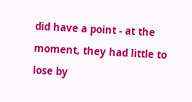did have a point - at the moment, they had little to lose by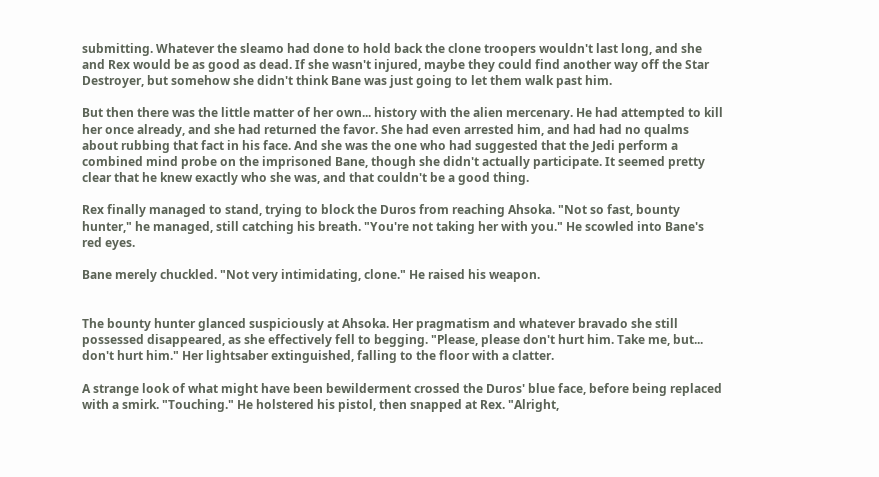submitting. Whatever the sleamo had done to hold back the clone troopers wouldn't last long, and she and Rex would be as good as dead. If she wasn't injured, maybe they could find another way off the Star Destroyer, but somehow she didn't think Bane was just going to let them walk past him.

But then there was the little matter of her own... history with the alien mercenary. He had attempted to kill her once already, and she had returned the favor. She had even arrested him, and had had no qualms about rubbing that fact in his face. And she was the one who had suggested that the Jedi perform a combined mind probe on the imprisoned Bane, though she didn't actually participate. It seemed pretty clear that he knew exactly who she was, and that couldn't be a good thing.

Rex finally managed to stand, trying to block the Duros from reaching Ahsoka. "Not so fast, bounty hunter," he managed, still catching his breath. "You're not taking her with you." He scowled into Bane's red eyes.

Bane merely chuckled. "Not very intimidating, clone." He raised his weapon.


The bounty hunter glanced suspiciously at Ahsoka. Her pragmatism and whatever bravado she still possessed disappeared, as she effectively fell to begging. "Please, please don't hurt him. Take me, but... don't hurt him." Her lightsaber extinguished, falling to the floor with a clatter.

A strange look of what might have been bewilderment crossed the Duros' blue face, before being replaced with a smirk. "Touching." He holstered his pistol, then snapped at Rex. "Alright,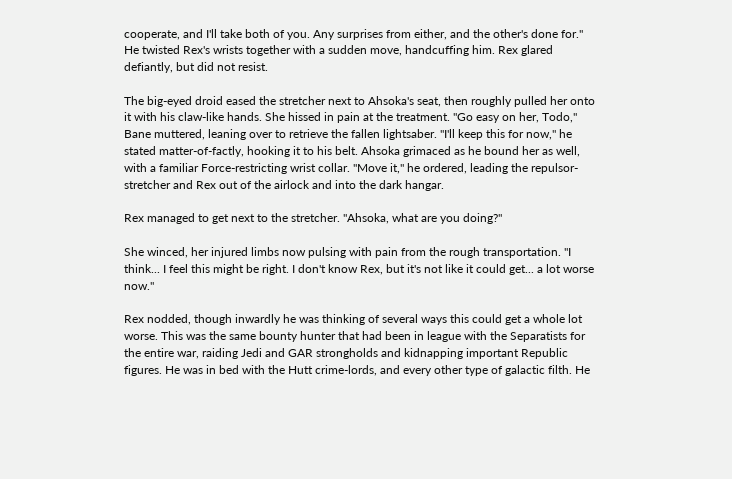cooperate, and I'll take both of you. Any surprises from either, and the other's done for." He twisted Rex's wrists together with a sudden move, handcuffing him. Rex glared defiantly, but did not resist.

The big-eyed droid eased the stretcher next to Ahsoka's seat, then roughly pulled her onto it with his claw-like hands. She hissed in pain at the treatment. "Go easy on her, Todo," Bane muttered, leaning over to retrieve the fallen lightsaber. "I'll keep this for now," he stated matter-of-factly, hooking it to his belt. Ahsoka grimaced as he bound her as well, with a familiar Force-restricting wrist collar. "Move it," he ordered, leading the repulsor-stretcher and Rex out of the airlock and into the dark hangar.

Rex managed to get next to the stretcher. "Ahsoka, what are you doing?"

She winced, her injured limbs now pulsing with pain from the rough transportation. "I think... I feel this might be right. I don't know Rex, but it's not like it could get... a lot worse now."

Rex nodded, though inwardly he was thinking of several ways this could get a whole lot worse. This was the same bounty hunter that had been in league with the Separatists for the entire war, raiding Jedi and GAR strongholds and kidnapping important Republic figures. He was in bed with the Hutt crime-lords, and every other type of galactic filth. He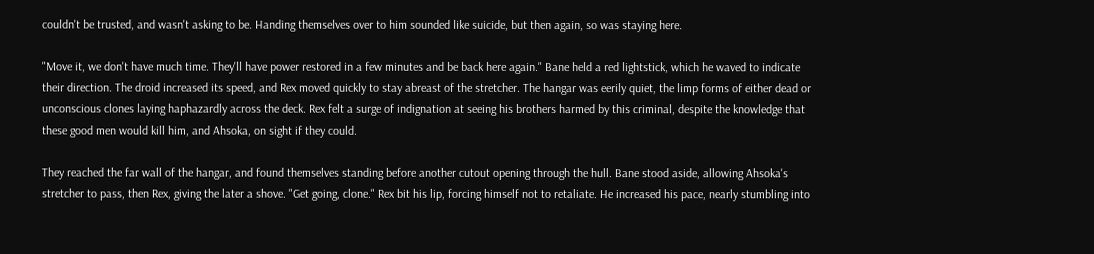couldn't be trusted, and wasn't asking to be. Handing themselves over to him sounded like suicide, but then again, so was staying here.

"Move it, we don't have much time. They'll have power restored in a few minutes and be back here again." Bane held a red lightstick, which he waved to indicate their direction. The droid increased its speed, and Rex moved quickly to stay abreast of the stretcher. The hangar was eerily quiet, the limp forms of either dead or unconscious clones laying haphazardly across the deck. Rex felt a surge of indignation at seeing his brothers harmed by this criminal, despite the knowledge that these good men would kill him, and Ahsoka, on sight if they could.

They reached the far wall of the hangar, and found themselves standing before another cutout opening through the hull. Bane stood aside, allowing Ahsoka's stretcher to pass, then Rex, giving the later a shove. "Get going, clone." Rex bit his lip, forcing himself not to retaliate. He increased his pace, nearly stumbling into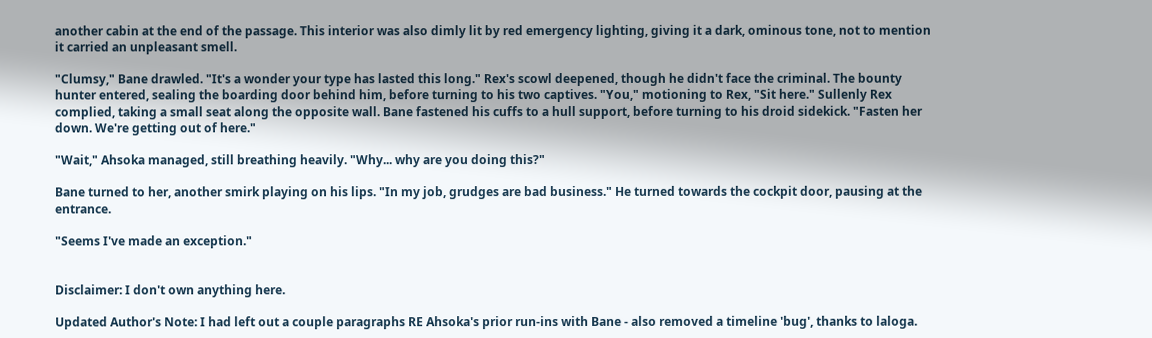another cabin at the end of the passage. This interior was also dimly lit by red emergency lighting, giving it a dark, ominous tone, not to mention it carried an unpleasant smell.

"Clumsy," Bane drawled. "It's a wonder your type has lasted this long." Rex's scowl deepened, though he didn't face the criminal. The bounty hunter entered, sealing the boarding door behind him, before turning to his two captives. "You," motioning to Rex, "Sit here." Sullenly Rex complied, taking a small seat along the opposite wall. Bane fastened his cuffs to a hull support, before turning to his droid sidekick. "Fasten her down. We're getting out of here."

"Wait," Ahsoka managed, still breathing heavily. "Why... why are you doing this?"

Bane turned to her, another smirk playing on his lips. "In my job, grudges are bad business." He turned towards the cockpit door, pausing at the entrance.

"Seems I've made an exception."


Disclaimer: I don't own anything here.

Updated Author's Note: I had left out a couple paragraphs RE Ahsoka's prior run-ins with Bane - also removed a timeline 'bug', thanks to laloga.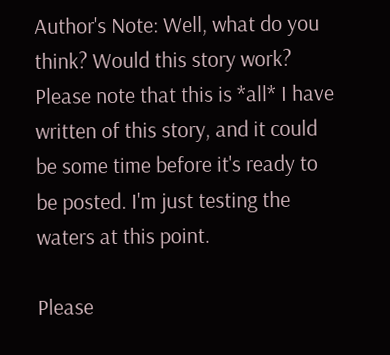Author's Note: Well, what do you think? Would this story work? Please note that this is *all* I have written of this story, and it could be some time before it's ready to be posted. I'm just testing the waters at this point.

Please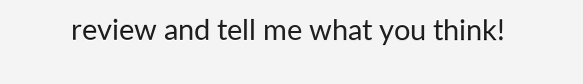review and tell me what you think!